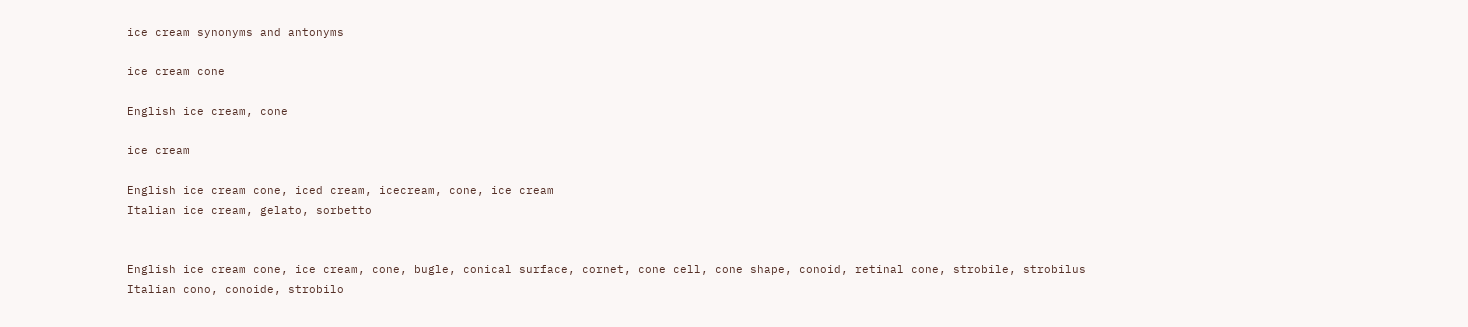ice cream synonyms and antonyms

ice cream cone

English ice cream, cone

ice cream

English ice cream cone, iced cream, icecream, cone, ice cream
Italian ice cream, gelato, sorbetto


English ice cream cone, ice cream, cone, bugle, conical surface, cornet, cone cell, cone shape, conoid, retinal cone, strobile, strobilus
Italian cono, conoide, strobilo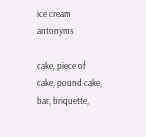ice cream antonyms

cake, piece of cake, pound cake, bar, briquette,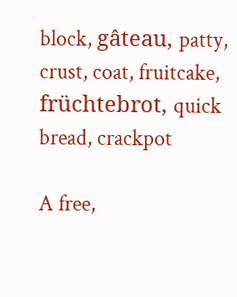block, gâteau, patty, crust, coat, fruitcake, früchtebrot, quick bread, crackpot

A free,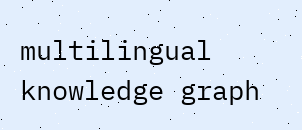multilingual knowledge graph